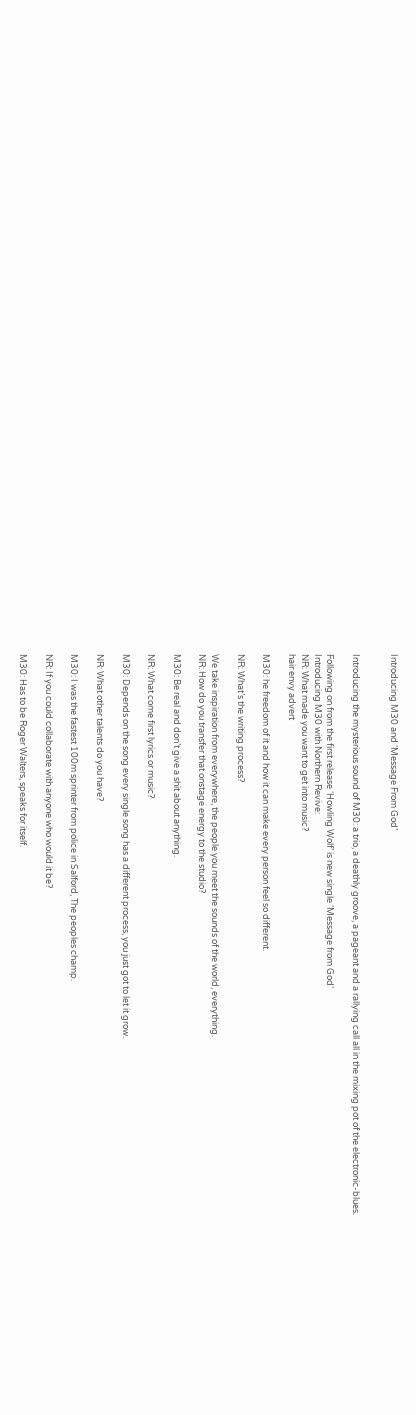Introducing M30 and ‘Message From God’


Introducing the mysterious sound of M30: a trio, a deathly groove, a pageant and a rallying call all in the mixing pot of the electronic-blues.

Following on from the first release ‘Howling Wolf’ is new single ‘Message from God’
Introducing M30 with Northern Revive:
NR: What made you want to get into music?
hair envy advert

M30: he freedom of it and how it can make every person feel so different.

NR: What’s the writing process?

We take inspiration from everywhere, the people you meet the sounds of the world, everything.
NR: How do you transfer that onstage energy to the studio?

M30: Be real and don’t give a shit about anything.

NR: What come first lyrics or music?

M30: Depends on the song every single song has a different process, you just got to let it grow.

NR: What other talents do you have?

M30: I was the fastest 100m sprinter from police in Salford, The peoples champ.

NR: If you could collaborate with anyone who would it be?

M30: Has to be Roger Walters, speaks for itself.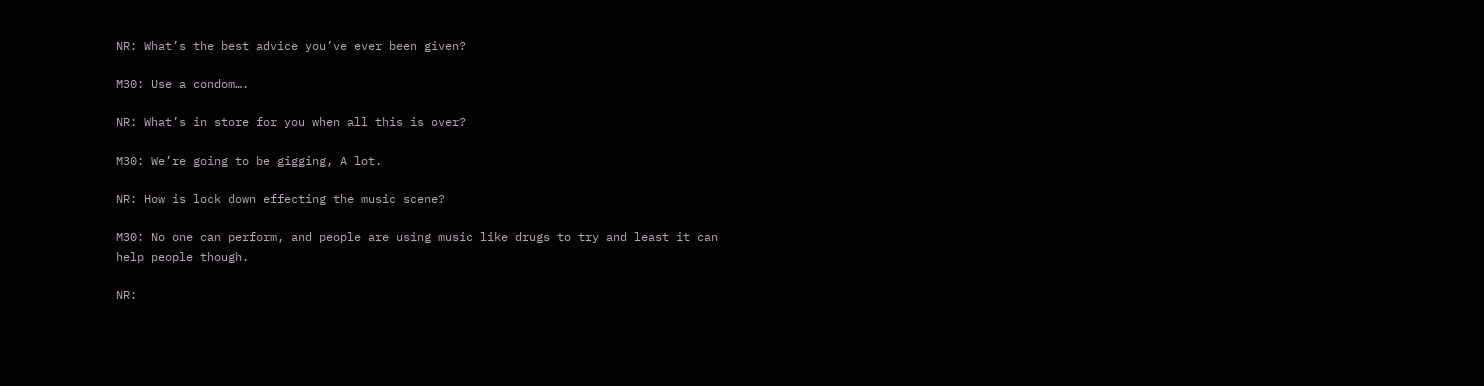NR: What’s the best advice you’ve ever been given?

M30: Use a condom….

NR: What’s in store for you when all this is over?

M30: We’re going to be gigging, A lot.

NR: How is lock down effecting the music scene?

M30: No one can perform, and people are using music like drugs to try and least it can help people though.

NR: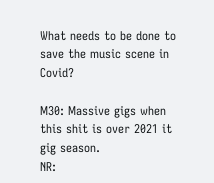What needs to be done to save the music scene in Covid?

M30: Massive gigs when this shit is over 2021 it gig season.
NR: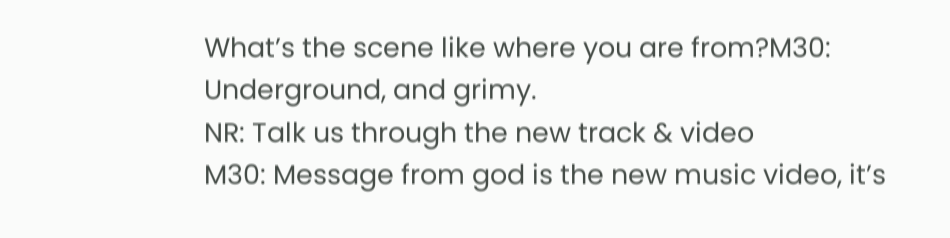What’s the scene like where you are from?M30: Underground, and grimy.
NR: Talk us through the new track & video
M30: Message from god is the new music video, it’s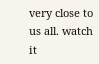very close to us all. watch it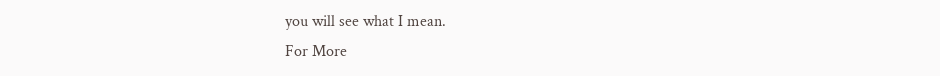you will see what I mean.
For More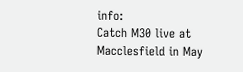info:
Catch M30 live at Macclesfield in May